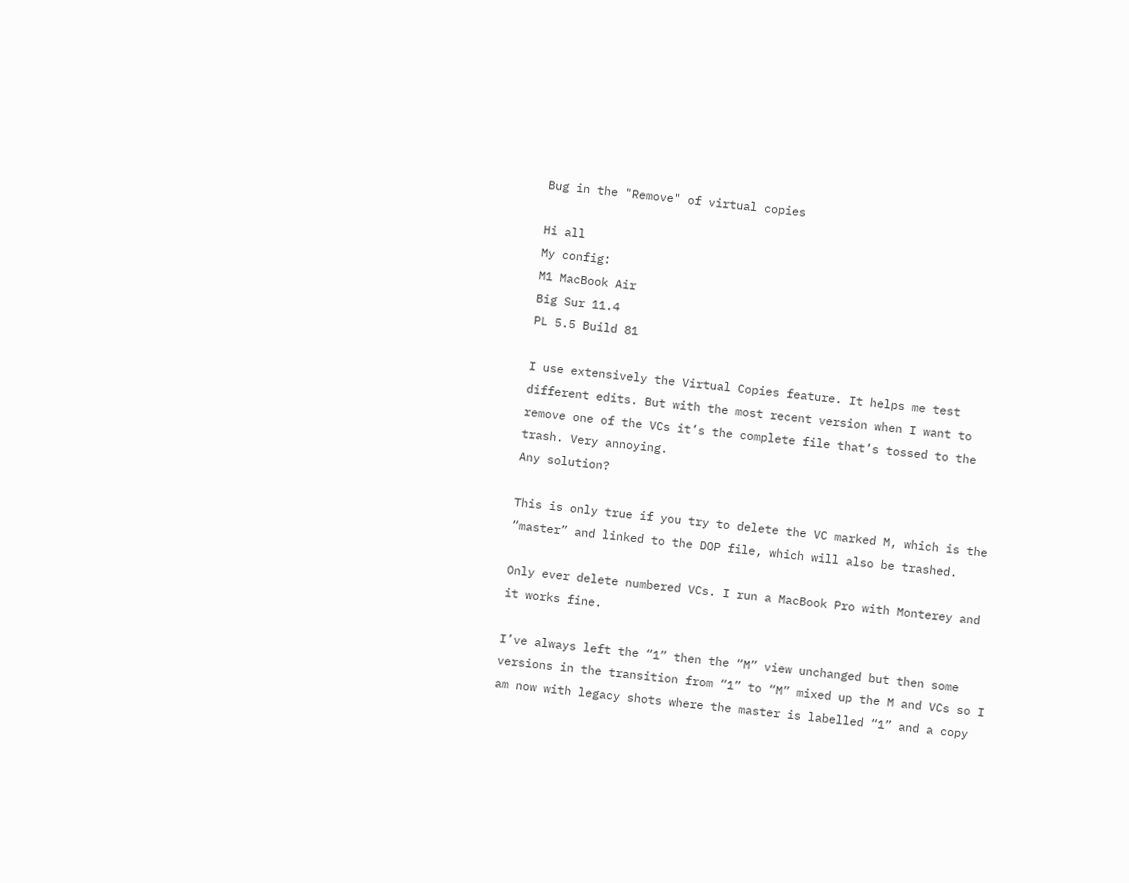Bug in the "Remove" of virtual copies

Hi all
My config:
M1 MacBook Air
Big Sur 11.4
PL 5.5 Build 81

I use extensively the Virtual Copies feature. It helps me test different edits. But with the most recent version when I want to remove one of the VCs it’s the complete file that’s tossed to the trash. Very annoying.
Any solution?

This is only true if you try to delete the VC marked M, which is the “master” and linked to the DOP file, which will also be trashed.

Only ever delete numbered VCs. I run a MacBook Pro with Monterey and it works fine.

I’ve always left the “1” then the “M” view unchanged but then some versions in the transition from “1” to “M” mixed up the M and VCs so I am now with legacy shots where the master is labelled “1” and a copy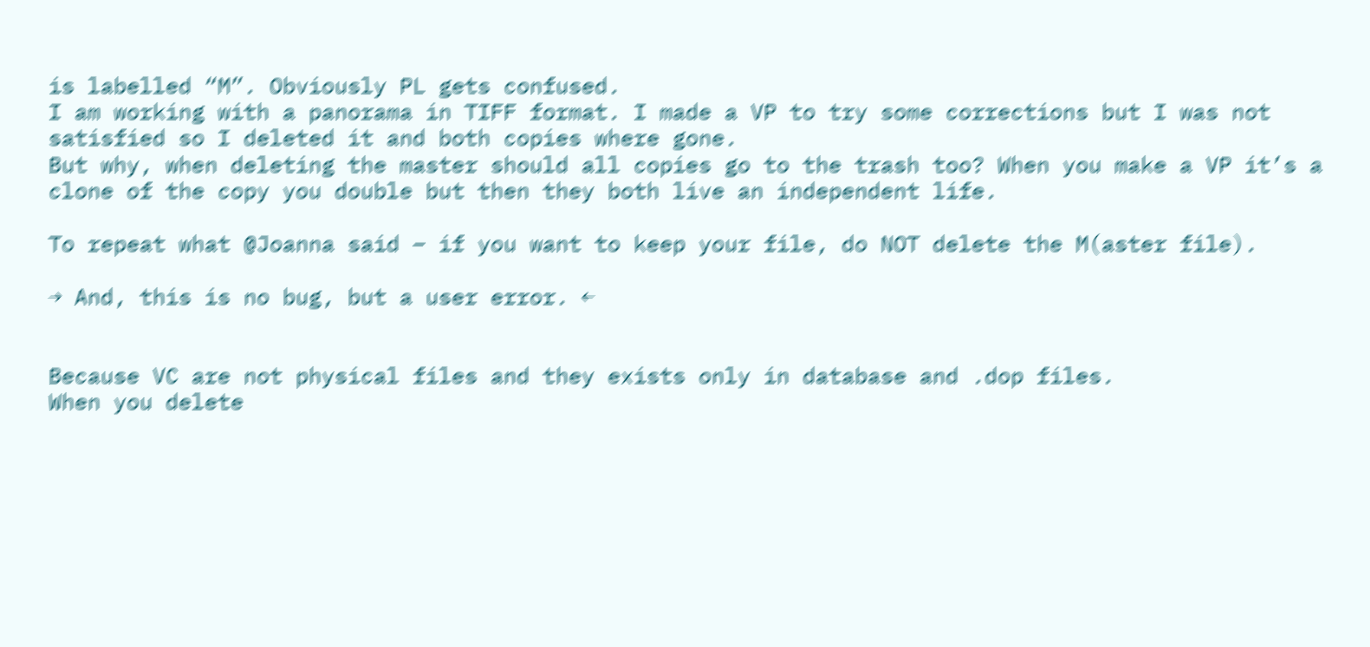is labelled “M”. Obviously PL gets confused.
I am working with a panorama in TIFF format. I made a VP to try some corrections but I was not satisfied so I deleted it and both copies where gone.
But why, when deleting the master should all copies go to the trash too? When you make a VP it’s a clone of the copy you double but then they both live an independent life.

To repeat what @Joanna said – if you want to keep your file, do NOT delete the M(aster file).

→ And, this is no bug, but a user error. ←


Because VC are not physical files and they exists only in database and .dop files.
When you delete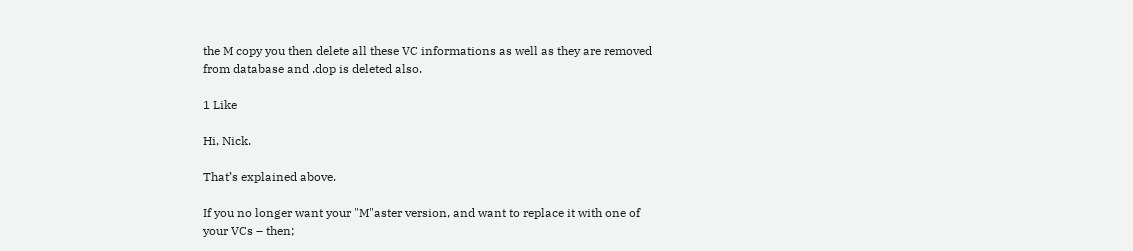the M copy you then delete all these VC informations as well as they are removed from database and .dop is deleted also.

1 Like

Hi, Nick.

That’s explained above.

If you no longer want your "M"aster version, and want to replace it with one of your VCs – then;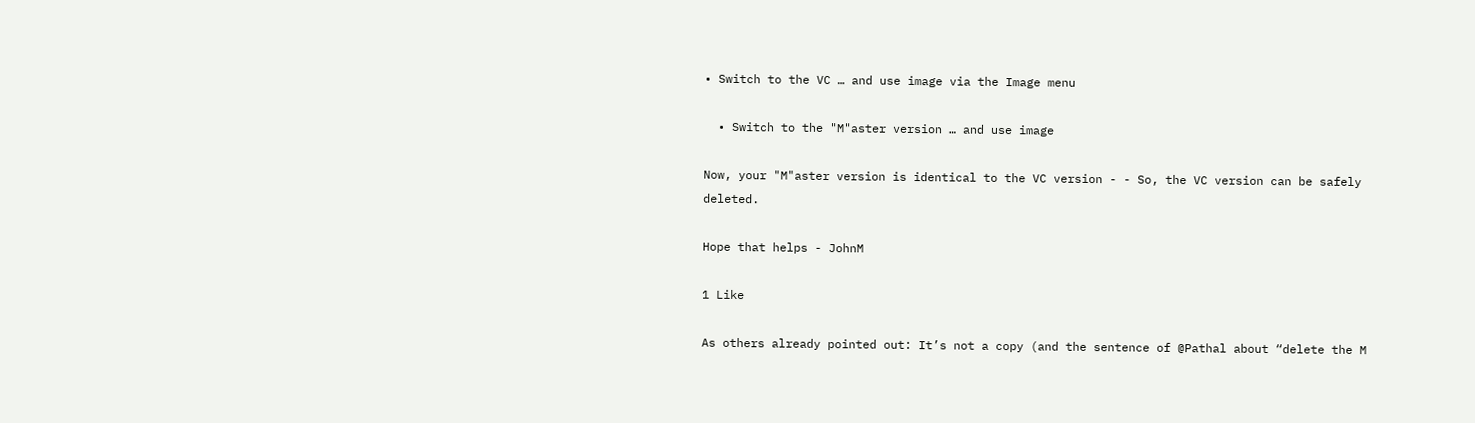• Switch to the VC … and use image via the Image menu

  • Switch to the "M"aster version … and use image

Now, your "M"aster version is identical to the VC version - - So, the VC version can be safely deleted.

Hope that helps - JohnM

1 Like

As others already pointed out: It’s not a copy (and the sentence of @Pathal about “delete the M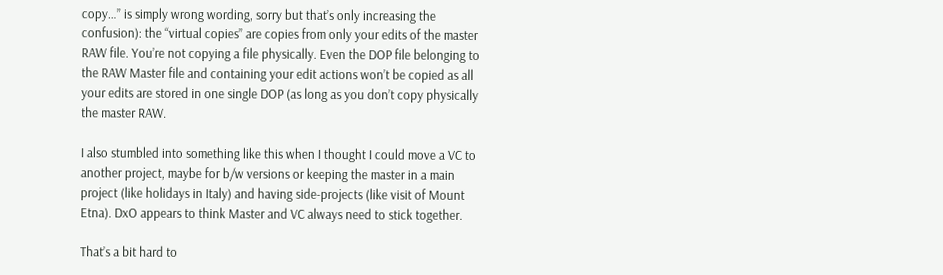copy…” is simply wrong wording, sorry but that’s only increasing the confusion): the “virtual copies” are copies from only your edits of the master RAW file. You’re not copying a file physically. Even the DOP file belonging to the RAW Master file and containing your edit actions won’t be copied as all your edits are stored in one single DOP (as long as you don’t copy physically the master RAW.

I also stumbled into something like this when I thought I could move a VC to another project, maybe for b/w versions or keeping the master in a main project (like holidays in Italy) and having side-projects (like visit of Mount Etna). DxO appears to think Master and VC always need to stick together.

That’s a bit hard to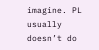imagine. PL usually doesn’t do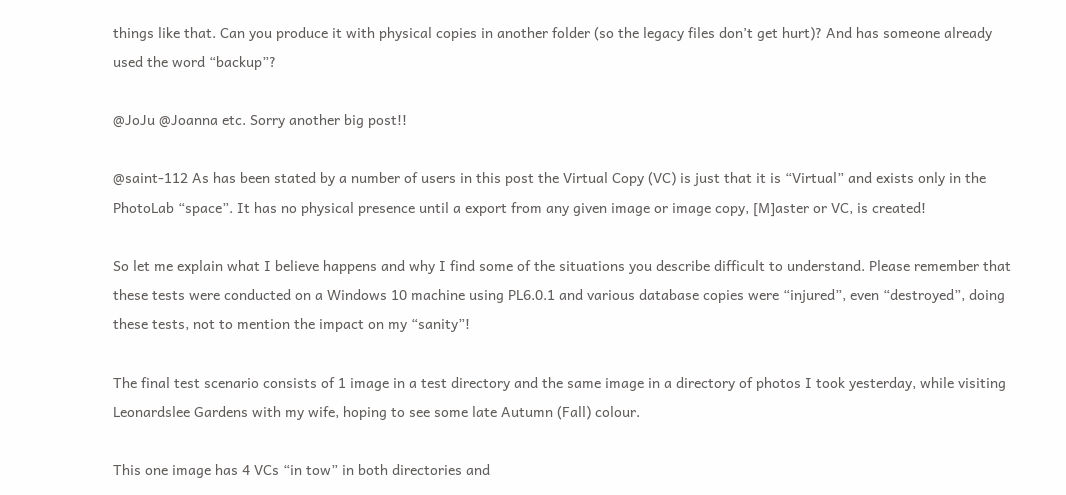things like that. Can you produce it with physical copies in another folder (so the legacy files don’t get hurt)? And has someone already used the word “backup”?

@JoJu @Joanna etc. Sorry another big post!!

@saint-112 As has been stated by a number of users in this post the Virtual Copy (VC) is just that it is “Virtual” and exists only in the PhotoLab “space”. It has no physical presence until a export from any given image or image copy, [M]aster or VC, is created!

So let me explain what I believe happens and why I find some of the situations you describe difficult to understand. Please remember that these tests were conducted on a Windows 10 machine using PL6.0.1 and various database copies were “injured”, even “destroyed”, doing these tests, not to mention the impact on my “sanity”!

The final test scenario consists of 1 image in a test directory and the same image in a directory of photos I took yesterday, while visiting Leonardslee Gardens with my wife, hoping to see some late Autumn (Fall) colour.

This one image has 4 VCs “in tow” in both directories and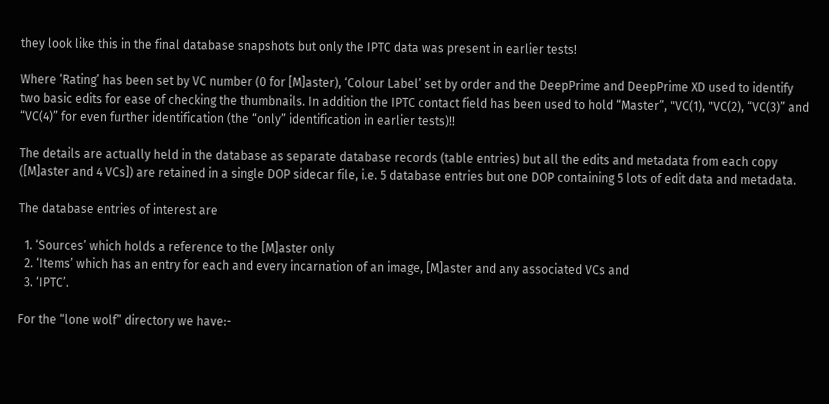they look like this in the final database snapshots but only the IPTC data was present in earlier tests!

Where ‘Rating’ has been set by VC number (0 for [M]aster), ‘Colour Label’ set by order and the DeepPrime and DeepPrime XD used to identify two basic edits for ease of checking the thumbnails. In addition the IPTC contact field has been used to hold “Master”, "VC(1), "VC(2), “VC(3)” and “VC(4)” for even further identification (the “only” identification in earlier tests)!!

The details are actually held in the database as separate database records (table entries) but all the edits and metadata from each copy ([M]aster and 4 VCs]) are retained in a single DOP sidecar file, i.e. 5 database entries but one DOP containing 5 lots of edit data and metadata.

The database entries of interest are

  1. ‘Sources’ which holds a reference to the [M]aster only
  2. ‘Items’ which has an entry for each and every incarnation of an image, [M]aster and any associated VCs and
  3. ‘IPTC’.

For the “lone wolf” directory we have:-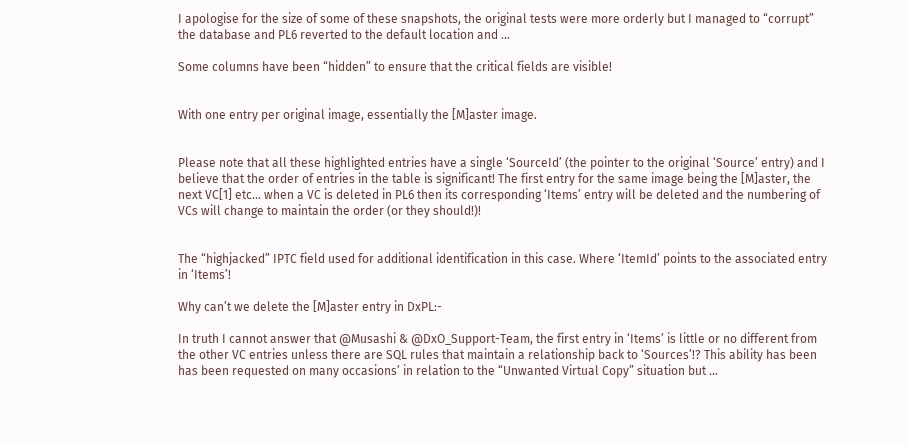I apologise for the size of some of these snapshots, the original tests were more orderly but I managed to “corrupt” the database and PL6 reverted to the default location and …

Some columns have been “hidden” to ensure that the critical fields are visible!


With one entry per original image, essentially the [M]aster image.


Please note that all these highlighted entries have a single ‘SourceId’ (the pointer to the original ‘Source’ entry) and I believe that the order of entries in the table is significant! The first entry for the same image being the [M]aster, the next VC[1] etc… when a VC is deleted in PL6 then its corresponding ‘Items’ entry will be deleted and the numbering of VCs will change to maintain the order (or they should!)!


The “highjacked” IPTC field used for additional identification in this case. Where ‘ItemId’ points to the associated entry in ‘Items’!

Why can’t we delete the [M]aster entry in DxPL:-

In truth I cannot answer that @Musashi & @DxO_Support-Team, the first entry in ‘Items’ is little or no different from the other VC entries unless there are SQL rules that maintain a relationship back to ‘Sources’!? This ability has been has been requested on many occasions’ in relation to the “Unwanted Virtual Copy” situation but …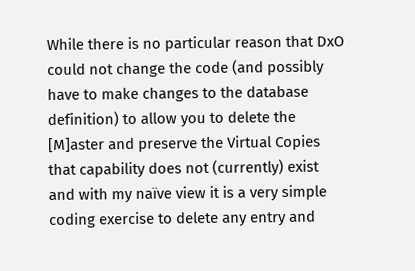While there is no particular reason that DxO could not change the code (and possibly have to make changes to the database definition) to allow you to delete the [M]aster and preserve the Virtual Copies that capability does not (currently) exist and with my naïve view it is a very simple coding exercise to delete any entry and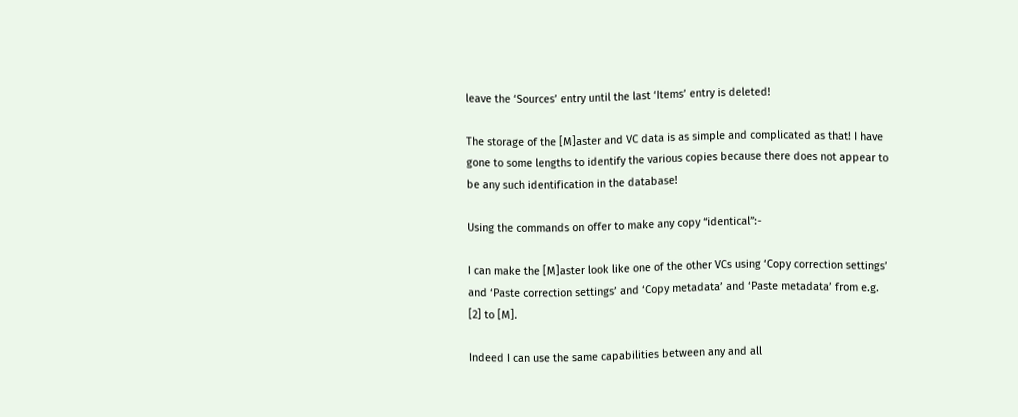leave the ‘Sources’ entry until the last ‘Items’ entry is deleted!

The storage of the [M]aster and VC data is as simple and complicated as that! I have gone to some lengths to identify the various copies because there does not appear to be any such identification in the database!

Using the commands on offer to make any copy “identical”:-

I can make the [M]aster look like one of the other VCs using ‘Copy correction settings’ and ‘Paste correction settings’ and ‘Copy metadata’ and ‘Paste metadata’ from e.g. [2] to [M].

Indeed I can use the same capabilities between any and all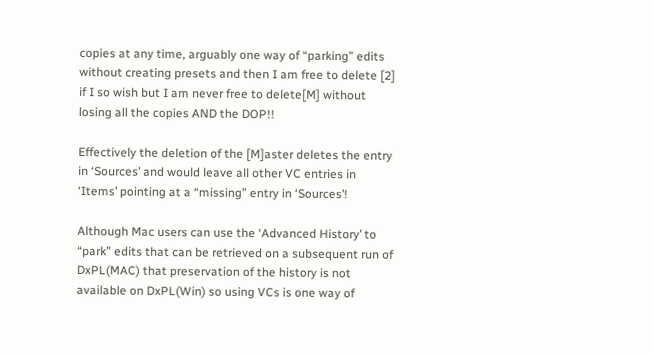copies at any time, arguably one way of “parking” edits without creating presets and then I am free to delete [2] if I so wish but I am never free to delete[M] without losing all the copies AND the DOP!!

Effectively the deletion of the [M]aster deletes the entry in ‘Sources’ and would leave all other VC entries in ‘Items’ pointing at a “missing” entry in ‘Sources’!

Although Mac users can use the ‘Advanced History’ to “park” edits that can be retrieved on a subsequent run of DxPL(MAC) that preservation of the history is not available on DxPL(Win) so using VCs is one way of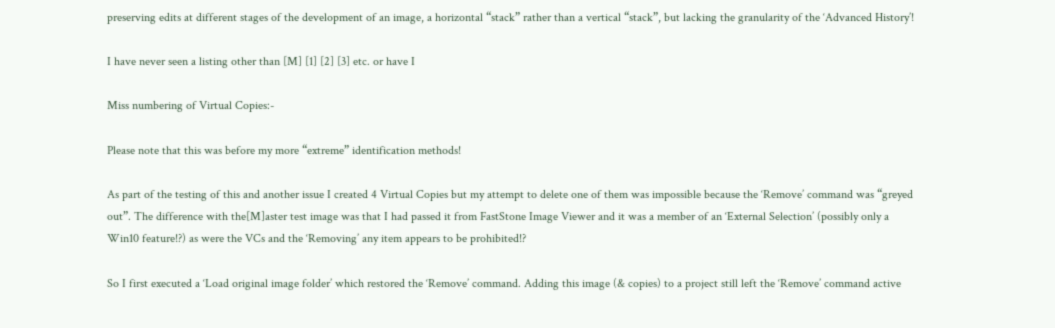preserving edits at different stages of the development of an image, a horizontal “stack” rather than a vertical “stack”, but lacking the granularity of the ‘Advanced History’!

I have never seen a listing other than [M] [1] [2] [3] etc. or have I

Miss numbering of Virtual Copies:-

Please note that this was before my more “extreme” identification methods!

As part of the testing of this and another issue I created 4 Virtual Copies but my attempt to delete one of them was impossible because the ‘Remove’ command was “greyed out”. The difference with the[M]aster test image was that I had passed it from FastStone Image Viewer and it was a member of an ‘External Selection’ (possibly only a Win10 feature!?) as were the VCs and the ‘Removing’ any item appears to be prohibited!?

So I first executed a ‘Load original image folder’ which restored the ‘Remove’ command. Adding this image (& copies) to a project still left the ‘Remove’ command active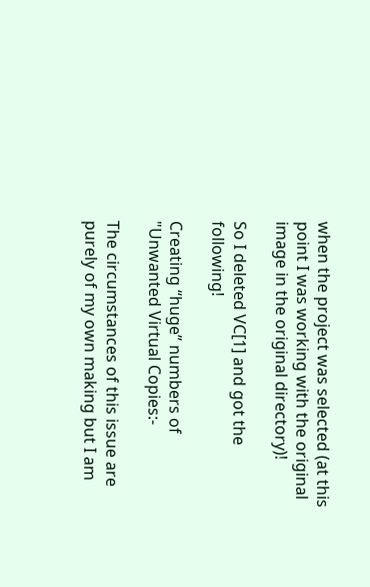when the project was selected (at this point I was working with the original image in the original directory)!

So I deleted VC[1] and got the following!

Creating “huge” numbers of "Unwanted Virtual Copies:-

The circumstances of this issue are purely of my own making but I am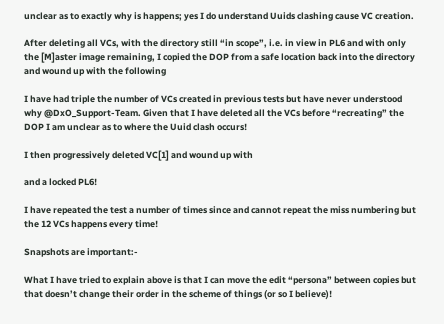unclear as to exactly why is happens; yes I do understand Uuids clashing cause VC creation.

After deleting all VCs, with the directory still “in scope”, i.e. in view in PL6 and with only the [M]aster image remaining, I copied the DOP from a safe location back into the directory and wound up with the following

I have had triple the number of VCs created in previous tests but have never understood why @DxO_Support-Team. Given that I have deleted all the VCs before “recreating” the DOP I am unclear as to where the Uuid clash occurs!

I then progressively deleted VC[1] and wound up with

and a locked PL6!

I have repeated the test a number of times since and cannot repeat the miss numbering but the 12 VCs happens every time!

Snapshots are important:-

What I have tried to explain above is that I can move the edit “persona” between copies but that doesn’t change their order in the scheme of things (or so I believe)!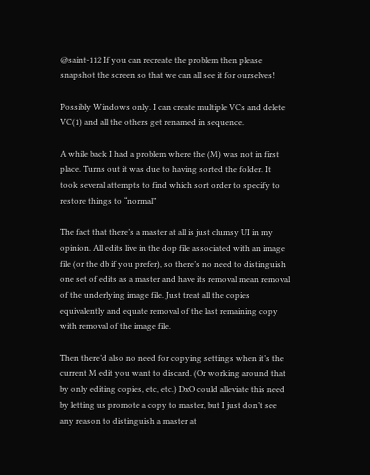@saint-112 If you can recreate the problem then please snapshot the screen so that we can all see it for ourselves!

Possibly Windows only. I can create multiple VCs and delete VC(1) and all the others get renamed in sequence.

A while back I had a problem where the (M) was not in first place. Turns out it was due to having sorted the folder. It took several attempts to find which sort order to specify to restore things to “normal”

The fact that there’s a master at all is just clumsy UI in my opinion. All edits live in the dop file associated with an image file (or the db if you prefer), so there’s no need to distinguish one set of edits as a master and have its removal mean removal of the underlying image file. Just treat all the copies equivalently and equate removal of the last remaining copy with removal of the image file.

Then there’d also no need for copying settings when it’s the current M edit you want to discard. (Or working around that by only editing copies, etc, etc.) DxO could alleviate this need by letting us promote a copy to master, but I just don’t see any reason to distinguish a master at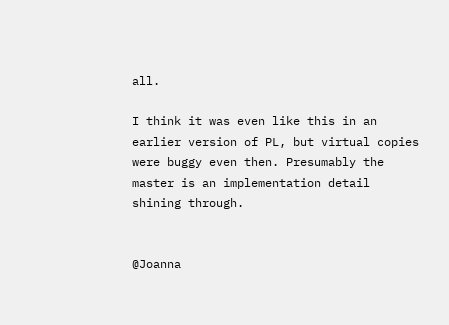all.

I think it was even like this in an earlier version of PL, but virtual copies were buggy even then. Presumably the master is an implementation detail shining through.


@Joanna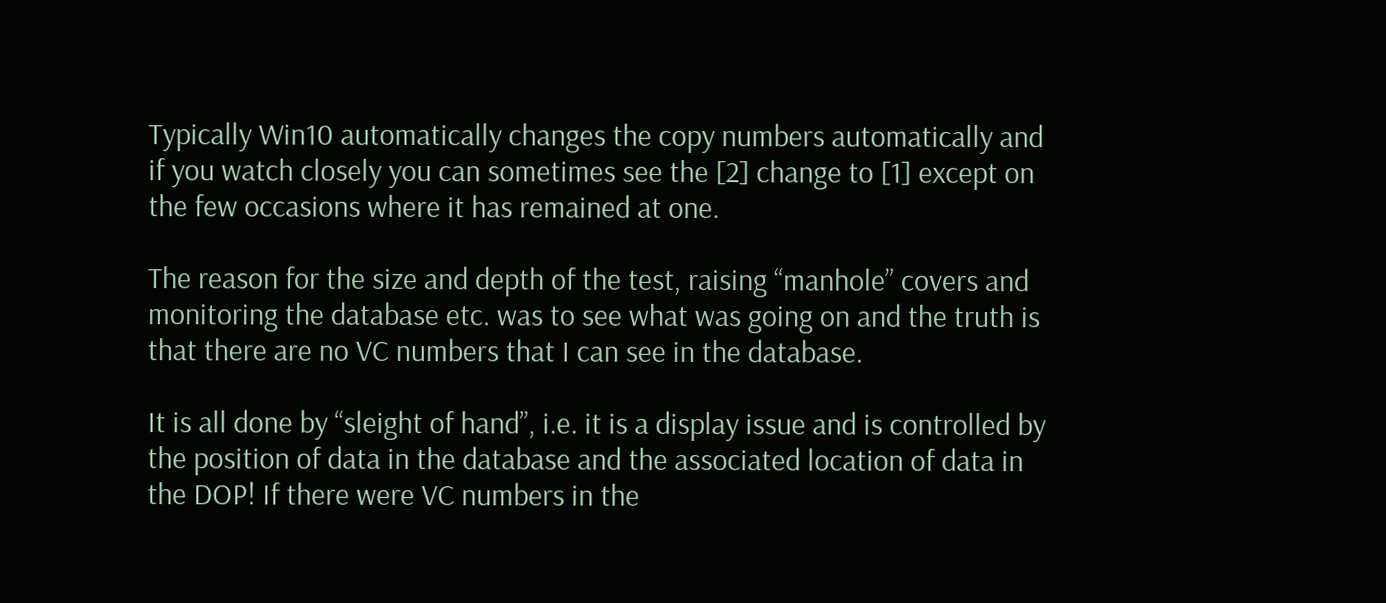Typically Win10 automatically changes the copy numbers automatically and if you watch closely you can sometimes see the [2] change to [1] except on the few occasions where it has remained at one.

The reason for the size and depth of the test, raising “manhole” covers and monitoring the database etc. was to see what was going on and the truth is that there are no VC numbers that I can see in the database.

It is all done by “sleight of hand”, i.e. it is a display issue and is controlled by the position of data in the database and the associated location of data in the DOP! If there were VC numbers in the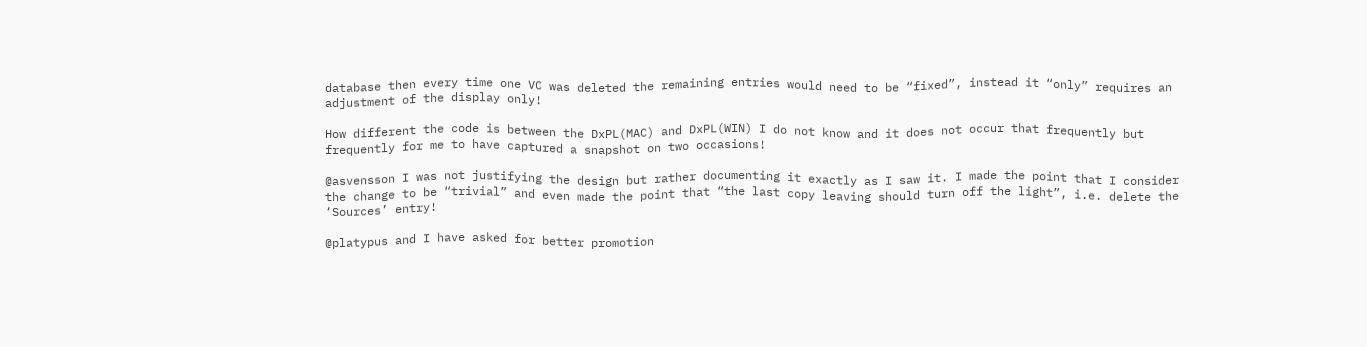database then every time one VC was deleted the remaining entries would need to be “fixed”, instead it “only” requires an adjustment of the display only!

How different the code is between the DxPL(MAC) and DxPL(WIN) I do not know and it does not occur that frequently but frequently for me to have captured a snapshot on two occasions!

@asvensson I was not justifying the design but rather documenting it exactly as I saw it. I made the point that I consider the change to be “trivial” and even made the point that “the last copy leaving should turn off the light”, i.e. delete the ‘Sources’ entry!

@platypus and I have asked for better promotion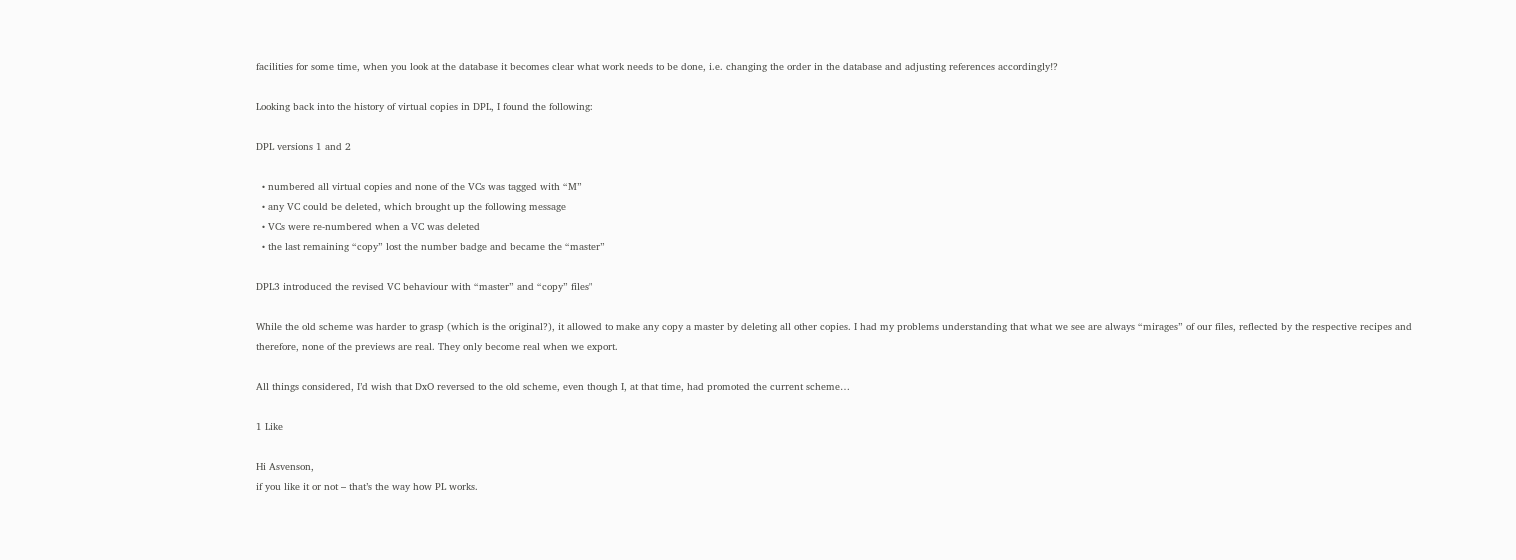facilities for some time, when you look at the database it becomes clear what work needs to be done, i.e. changing the order in the database and adjusting references accordingly!?

Looking back into the history of virtual copies in DPL, I found the following:

DPL versions 1 and 2

  • numbered all virtual copies and none of the VCs was tagged with “M”
  • any VC could be deleted, which brought up the following message
  • VCs were re-numbered when a VC was deleted
  • the last remaining “copy” lost the number badge and became the “master”

DPL3 introduced the revised VC behaviour with “master” and “copy” files"

While the old scheme was harder to grasp (which is the original?), it allowed to make any copy a master by deleting all other copies. I had my problems understanding that what we see are always “mirages” of our files, reflected by the respective recipes and therefore, none of the previews are real. They only become real when we export.

All things considered, I’d wish that DxO reversed to the old scheme, even though I, at that time, had promoted the current scheme…

1 Like

Hi Asvenson,
if you like it or not – that’s the way how PL works.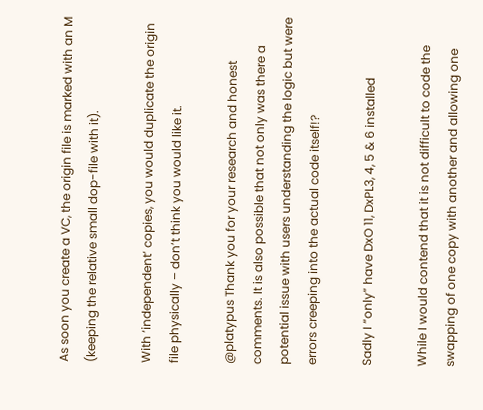As soon you create a VC, the origin file is marked with an M (keeping the relative small dop-file with it).

With ‘independent’ copies, you would duplicate the origin file physically – don’t think you would like it.

@platypus Thank you for your research and honest comments. It is also possible that not only was there a potential issue with users understanding the logic but were errors creeping into the actual code itself!?

Sadly I “only” have DxO 11, DxPL3, 4, 5 & 6 installed

While I would contend that it is not difficult to code the swapping of one copy with another and allowing one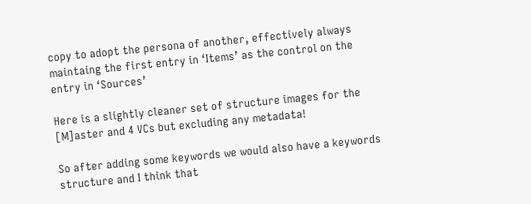copy to adopt the persona of another, effectively always maintaing the first entry in ‘Items’ as the control on the entry in ‘Sources’

Here is a slightly cleaner set of structure images for the [M]aster and 4 VCs but excluding any metadata!

So after adding some keywords we would also have a keywords structure and I think that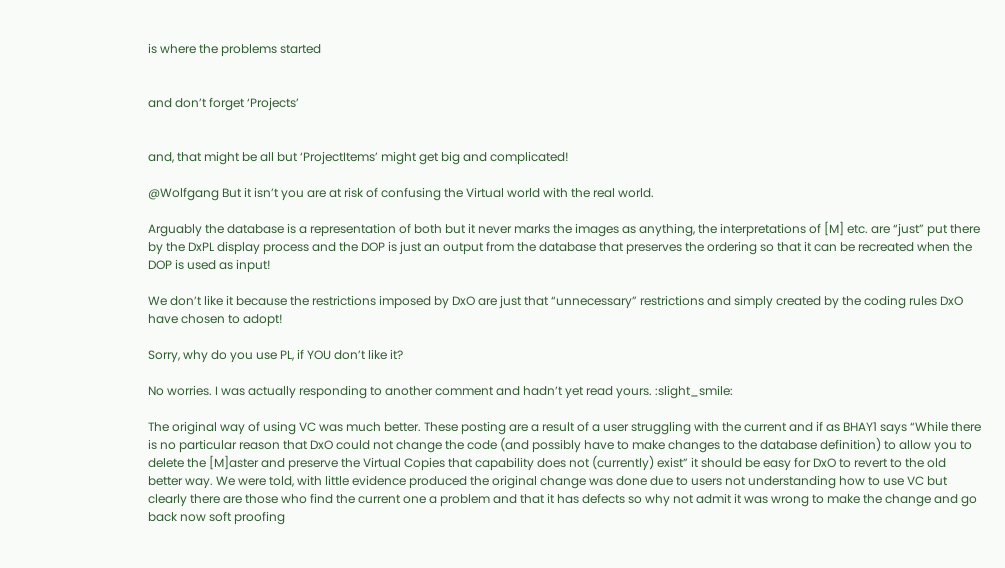is where the problems started


and don’t forget ‘Projects’


and, that might be all but ‘ProjectItems’ might get big and complicated!

@Wolfgang But it isn’t you are at risk of confusing the Virtual world with the real world.

Arguably the database is a representation of both but it never marks the images as anything, the interpretations of [M] etc. are “just” put there by the DxPL display process and the DOP is just an output from the database that preserves the ordering so that it can be recreated when the DOP is used as input!

We don’t like it because the restrictions imposed by DxO are just that “unnecessary” restrictions and simply created by the coding rules DxO have chosen to adopt!

Sorry, why do you use PL, if YOU don’t like it?

No worries. I was actually responding to another comment and hadn’t yet read yours. :slight_smile:

The original way of using VC was much better. These posting are a result of a user struggling with the current and if as BHAY1 says “While there is no particular reason that DxO could not change the code (and possibly have to make changes to the database definition) to allow you to delete the [M]aster and preserve the Virtual Copies that capability does not (currently) exist” it should be easy for DxO to revert to the old better way. We were told, with little evidence produced the original change was done due to users not understanding how to use VC but clearly there are those who find the current one a problem and that it has defects so why not admit it was wrong to make the change and go back now soft proofing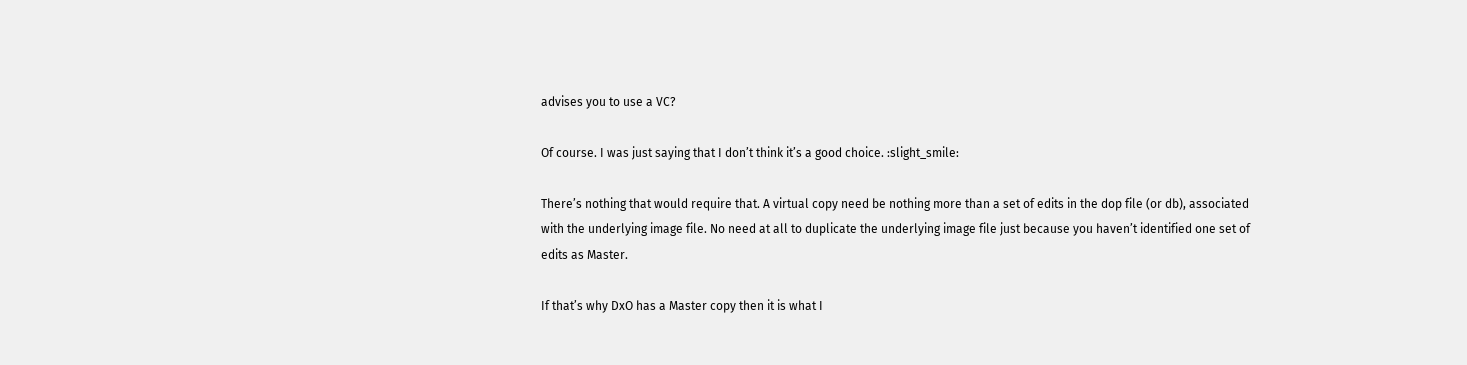advises you to use a VC?

Of course. I was just saying that I don’t think it’s a good choice. :slight_smile:

There’s nothing that would require that. A virtual copy need be nothing more than a set of edits in the dop file (or db), associated with the underlying image file. No need at all to duplicate the underlying image file just because you haven’t identified one set of edits as Master.

If that’s why DxO has a Master copy then it is what I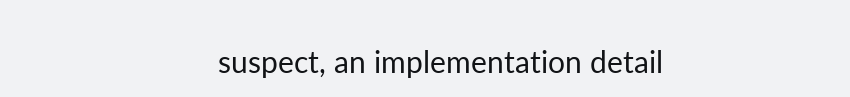suspect, an implementation detail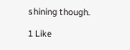shining though.

1 Like